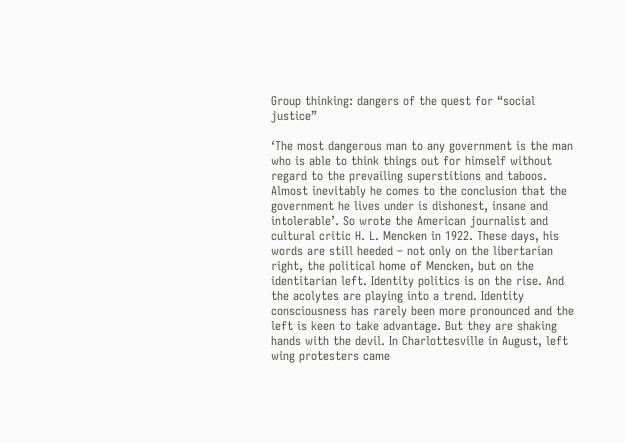Group thinking: dangers of the quest for “social justice”

‘The most dangerous man to any government is the man who is able to think things out for himself without regard to the prevailing superstitions and taboos. Almost inevitably he comes to the conclusion that the government he lives under is dishonest, insane and intolerable’. So wrote the American journalist and cultural critic H. L. Mencken in 1922. These days, his words are still heeded – not only on the libertarian right, the political home of Mencken, but on the identitarian left. Identity politics is on the rise. And the acolytes are playing into a trend. Identity consciousness has rarely been more pronounced and the left is keen to take advantage. But they are shaking hands with the devil. In Charlottesville in August, left wing protesters came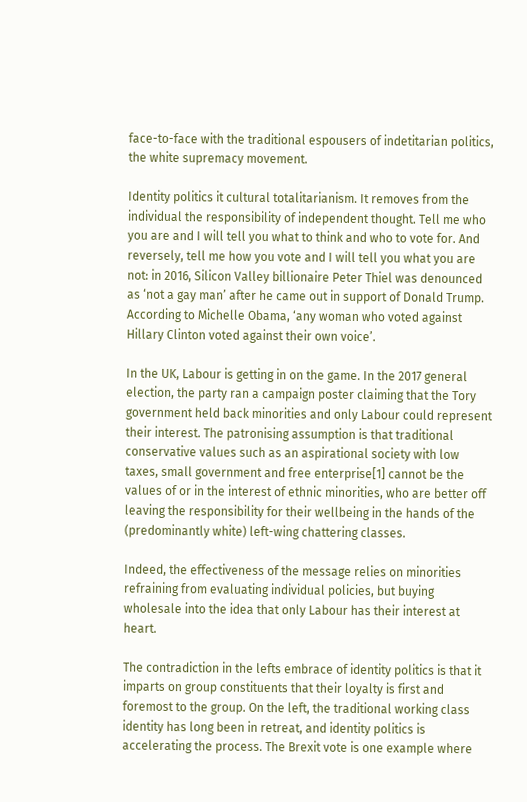face-to-face with the traditional espousers of indetitarian politics, the white supremacy movement.

Identity politics it cultural totalitarianism. It removes from the individual the responsibility of independent thought. Tell me who you are and I will tell you what to think and who to vote for. And reversely, tell me how you vote and I will tell you what you are not: in 2016, Silicon Valley billionaire Peter Thiel was denounced as ‘not a gay man’ after he came out in support of Donald Trump. According to Michelle Obama, ‘any woman who voted against Hillary Clinton voted against their own voice’.

In the UK, Labour is getting in on the game. In the 2017 general election, the party ran a campaign poster claiming that the Tory government held back minorities and only Labour could represent their interest. The patronising assumption is that traditional conservative values such as an aspirational society with low taxes, small government and free enterprise[1] cannot be the values of or in the interest of ethnic minorities, who are better off leaving the responsibility for their wellbeing in the hands of the (predominantly white) left-wing chattering classes.

Indeed, the effectiveness of the message relies on minorities refraining from evaluating individual policies, but buying wholesale into the idea that only Labour has their interest at heart.

The contradiction in the lefts embrace of identity politics is that it imparts on group constituents that their loyalty is first and foremost to the group. On the left, the traditional working class identity has long been in retreat, and identity politics is accelerating the process. The Brexit vote is one example where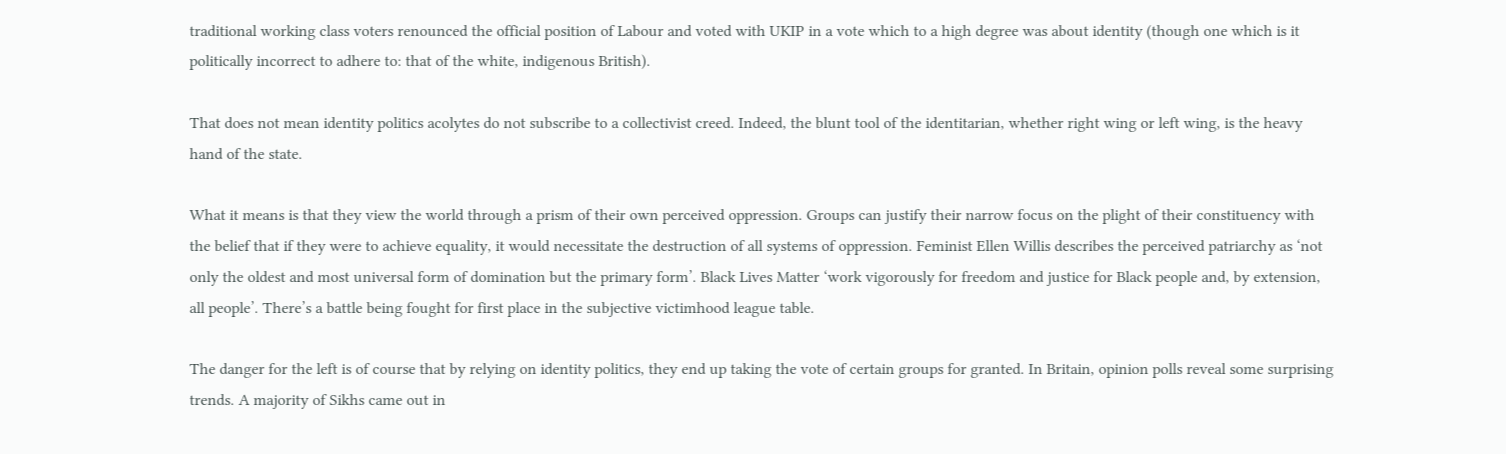traditional working class voters renounced the official position of Labour and voted with UKIP in a vote which to a high degree was about identity (though one which is it politically incorrect to adhere to: that of the white, indigenous British).

That does not mean identity politics acolytes do not subscribe to a collectivist creed. Indeed, the blunt tool of the identitarian, whether right wing or left wing, is the heavy hand of the state.

What it means is that they view the world through a prism of their own perceived oppression. Groups can justify their narrow focus on the plight of their constituency with the belief that if they were to achieve equality, it would necessitate the destruction of all systems of oppression. Feminist Ellen Willis describes the perceived patriarchy as ‘not only the oldest and most universal form of domination but the primary form’. Black Lives Matter ‘work vigorously for freedom and justice for Black people and, by extension, all people’. There’s a battle being fought for first place in the subjective victimhood league table.

The danger for the left is of course that by relying on identity politics, they end up taking the vote of certain groups for granted. In Britain, opinion polls reveal some surprising trends. A majority of Sikhs came out in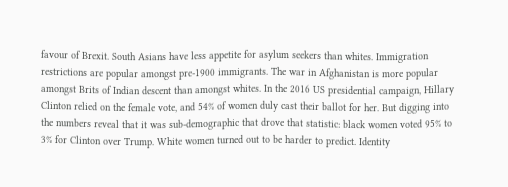favour of Brexit. South Asians have less appetite for asylum seekers than whites. Immigration restrictions are popular amongst pre-1900 immigrants. The war in Afghanistan is more popular amongst Brits of Indian descent than amongst whites. In the 2016 US presidential campaign, Hillary Clinton relied on the female vote, and 54% of women duly cast their ballot for her. But digging into the numbers reveal that it was sub-demographic that drove that statistic: black women voted 95% to 3% for Clinton over Trump. White women turned out to be harder to predict. Identity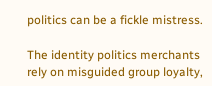politics can be a fickle mistress.

The identity politics merchants rely on misguided group loyalty,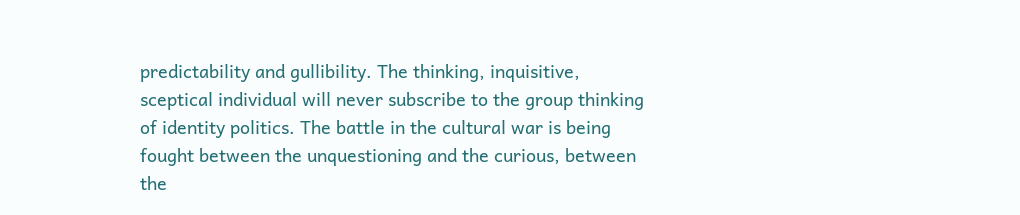predictability and gullibility. The thinking, inquisitive, sceptical individual will never subscribe to the group thinking of identity politics. The battle in the cultural war is being fought between the unquestioning and the curious, between the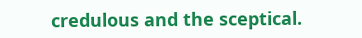credulous and the sceptical.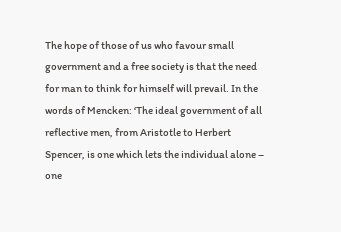The hope of those of us who favour small government and a free society is that the need for man to think for himself will prevail. In the words of Mencken: ‘The ideal government of all reflective men, from Aristotle to Herbert Spencer, is one which lets the individual alone – one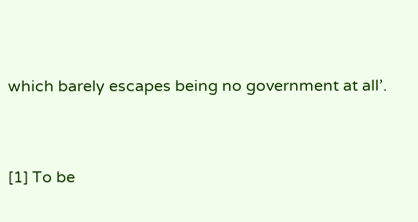which barely escapes being no government at all’.


[1] To be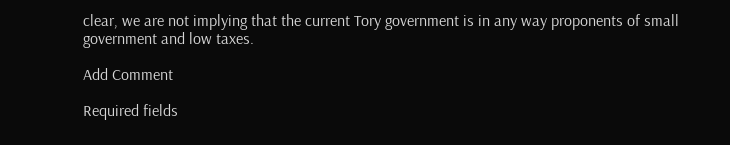clear, we are not implying that the current Tory government is in any way proponents of small government and low taxes.

Add Comment

Required fields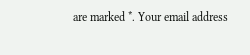are marked *. Your email address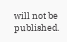will not be published.